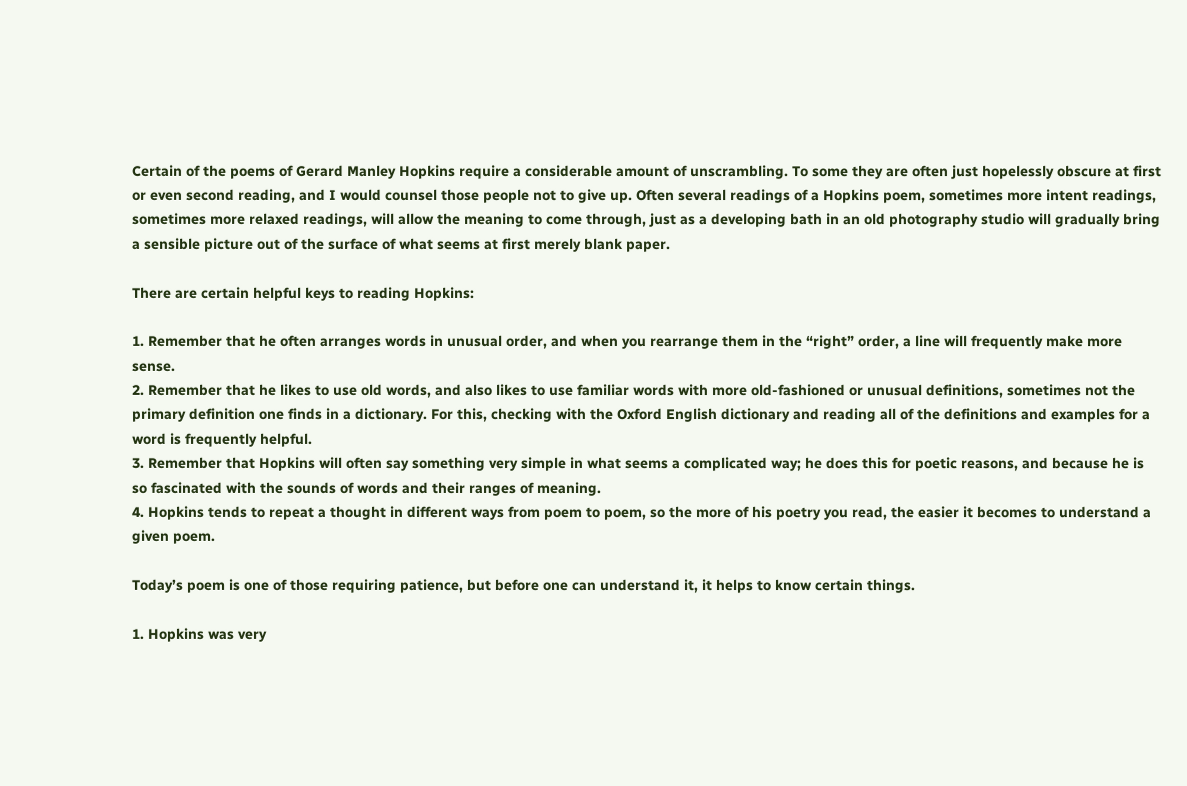Certain of the poems of Gerard Manley Hopkins require a considerable amount of unscrambling. To some they are often just hopelessly obscure at first or even second reading, and I would counsel those people not to give up. Often several readings of a Hopkins poem, sometimes more intent readings, sometimes more relaxed readings, will allow the meaning to come through, just as a developing bath in an old photography studio will gradually bring a sensible picture out of the surface of what seems at first merely blank paper.

There are certain helpful keys to reading Hopkins:

1. Remember that he often arranges words in unusual order, and when you rearrange them in the “right” order, a line will frequently make more sense.
2. Remember that he likes to use old words, and also likes to use familiar words with more old-fashioned or unusual definitions, sometimes not the primary definition one finds in a dictionary. For this, checking with the Oxford English dictionary and reading all of the definitions and examples for a word is frequently helpful.
3. Remember that Hopkins will often say something very simple in what seems a complicated way; he does this for poetic reasons, and because he is so fascinated with the sounds of words and their ranges of meaning.
4. Hopkins tends to repeat a thought in different ways from poem to poem, so the more of his poetry you read, the easier it becomes to understand a given poem.

Today’s poem is one of those requiring patience, but before one can understand it, it helps to know certain things.

1. Hopkins was very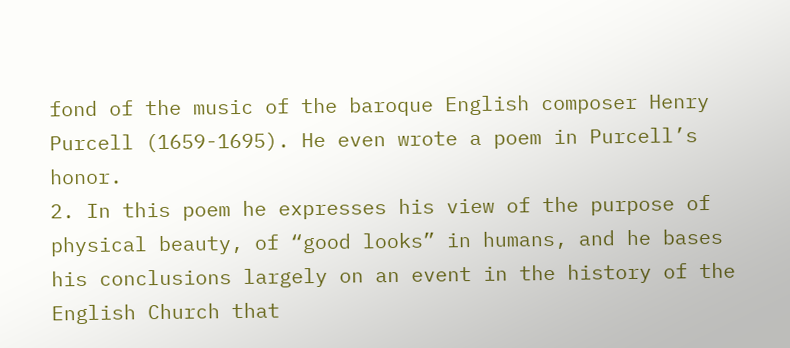fond of the music of the baroque English composer Henry Purcell (1659-1695). He even wrote a poem in Purcell’s honor.
2. In this poem he expresses his view of the purpose of physical beauty, of “good looks” in humans, and he bases his conclusions largely on an event in the history of the English Church that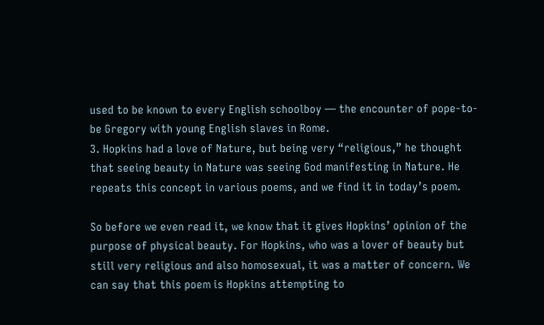used to be known to every English schoolboy — the encounter of pope-to-be Gregory with young English slaves in Rome.
3. Hopkins had a love of Nature, but being very “religious,” he thought that seeing beauty in Nature was seeing God manifesting in Nature. He repeats this concept in various poems, and we find it in today’s poem.

So before we even read it, we know that it gives Hopkins’ opinion of the purpose of physical beauty. For Hopkins, who was a lover of beauty but still very religious and also homosexual, it was a matter of concern. We can say that this poem is Hopkins attempting to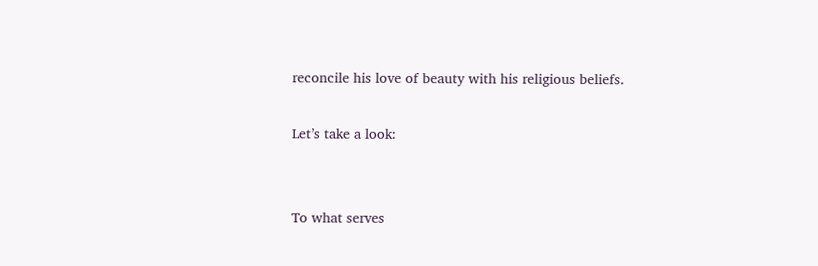reconcile his love of beauty with his religious beliefs.

Let’s take a look:


To what serves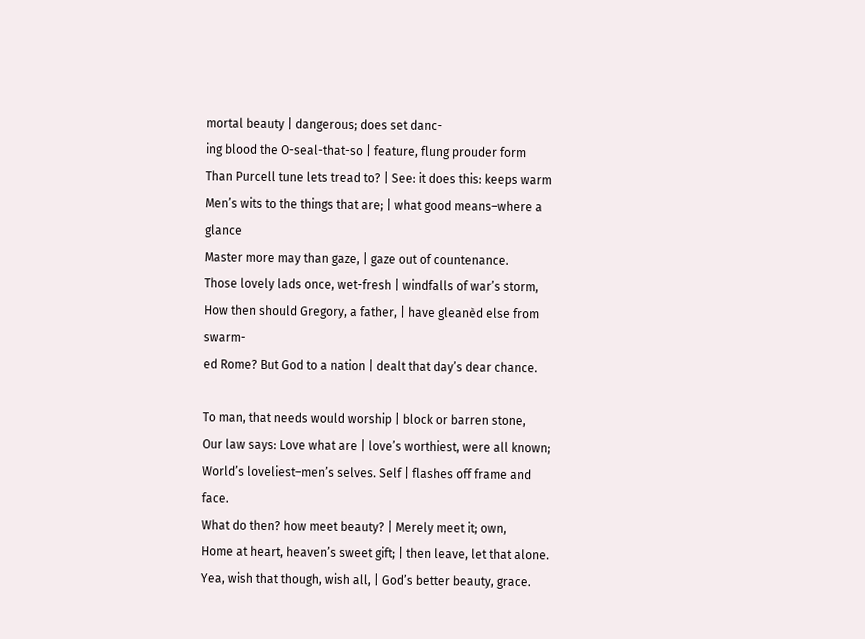mortal beauty | dangerous; does set danc-
ing blood the O-seal-that-so | feature, flung prouder form
Than Purcell tune lets tread to? | See: it does this: keeps warm
Men’s wits to the things that are; | what good means–where a glance
Master more may than gaze, | gaze out of countenance.
Those lovely lads once, wet-fresh | windfalls of war’s storm,
How then should Gregory, a father, | have gleanèd else from swarm-
ed Rome? But God to a nation | dealt that day’s dear chance.

To man, that needs would worship | block or barren stone,
Our law says: Love what are | love’s worthiest, were all known;
World’s loveliest–men’s selves. Self | flashes off frame and face.
What do then? how meet beauty? | Merely meet it; own,
Home at heart, heaven’s sweet gift; | then leave, let that alone.
Yea, wish that though, wish all, | God’s better beauty, grace.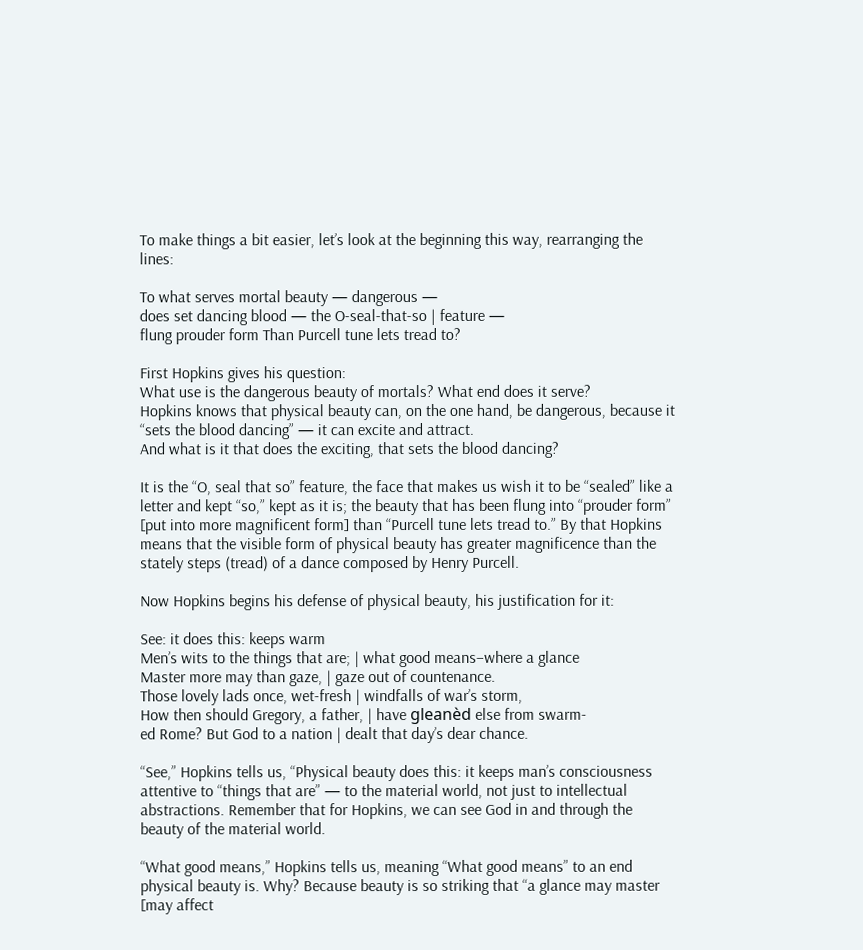To make things a bit easier, let’s look at the beginning this way, rearranging the lines:

To what serves mortal beauty — dangerous —
does set dancing blood — the O-seal-that-so | feature —
flung prouder form Than Purcell tune lets tread to?

First Hopkins gives his question:
What use is the dangerous beauty of mortals? What end does it serve?
Hopkins knows that physical beauty can, on the one hand, be dangerous, because it “sets the blood dancing” — it can excite and attract.
And what is it that does the exciting, that sets the blood dancing?

It is the “O, seal that so” feature, the face that makes us wish it to be “sealed” like a letter and kept “so,” kept as it is; the beauty that has been flung into “prouder form” [put into more magnificent form] than “Purcell tune lets tread to.” By that Hopkins means that the visible form of physical beauty has greater magnificence than the stately steps (tread) of a dance composed by Henry Purcell.

Now Hopkins begins his defense of physical beauty, his justification for it:

See: it does this: keeps warm
Men’s wits to the things that are; | what good means–where a glance
Master more may than gaze, | gaze out of countenance.
Those lovely lads once, wet-fresh | windfalls of war’s storm,
How then should Gregory, a father, | have gleanèd else from swarm-
ed Rome? But God to a nation | dealt that day’s dear chance.

“See,” Hopkins tells us, “Physical beauty does this: it keeps man’s consciousness attentive to “things that are” — to the material world, not just to intellectual abstractions. Remember that for Hopkins, we can see God in and through the beauty of the material world.

“What good means,” Hopkins tells us, meaning “What good means” to an end physical beauty is. Why? Because beauty is so striking that “a glance may master [may affect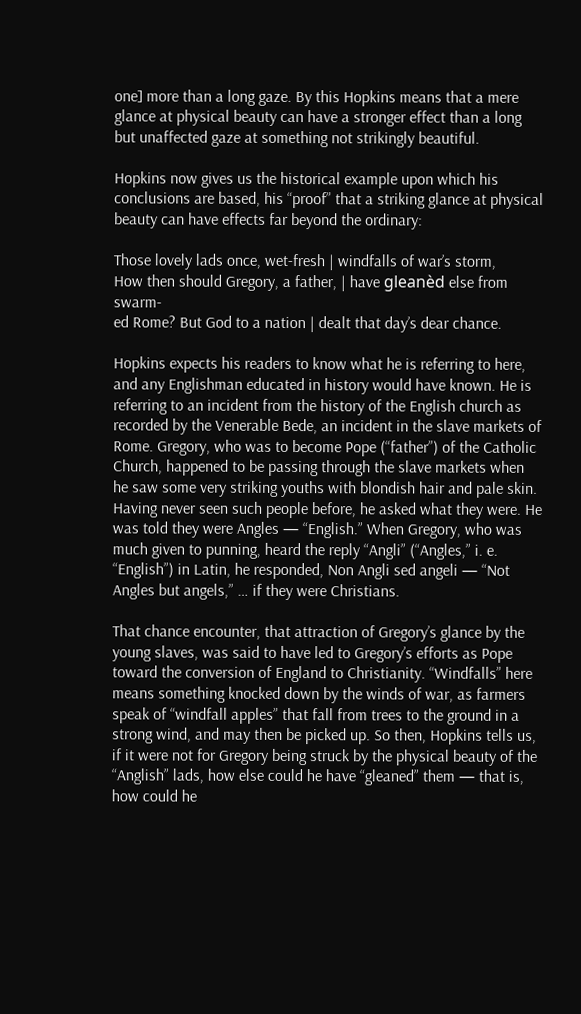one] more than a long gaze. By this Hopkins means that a mere glance at physical beauty can have a stronger effect than a long but unaffected gaze at something not strikingly beautiful.

Hopkins now gives us the historical example upon which his conclusions are based, his “proof” that a striking glance at physical beauty can have effects far beyond the ordinary:

Those lovely lads once, wet-fresh | windfalls of war’s storm,
How then should Gregory, a father, | have gleanèd else from swarm-
ed Rome? But God to a nation | dealt that day’s dear chance.

Hopkins expects his readers to know what he is referring to here, and any Englishman educated in history would have known. He is referring to an incident from the history of the English church as recorded by the Venerable Bede, an incident in the slave markets of Rome. Gregory, who was to become Pope (“father”) of the Catholic Church, happened to be passing through the slave markets when he saw some very striking youths with blondish hair and pale skin. Having never seen such people before, he asked what they were. He was told they were Angles — “English.” When Gregory, who was much given to punning, heard the reply “Angli” (“Angles,” i. e. “English”) in Latin, he responded, Non Angli sed angeli — “Not Angles but angels,” … if they were Christians.

That chance encounter, that attraction of Gregory’s glance by the young slaves, was said to have led to Gregory’s efforts as Pope toward the conversion of England to Christianity. “Windfalls” here means something knocked down by the winds of war, as farmers speak of “windfall apples” that fall from trees to the ground in a strong wind, and may then be picked up. So then, Hopkins tells us, if it were not for Gregory being struck by the physical beauty of the “Anglish” lads, how else could he have “gleaned” them — that is, how could he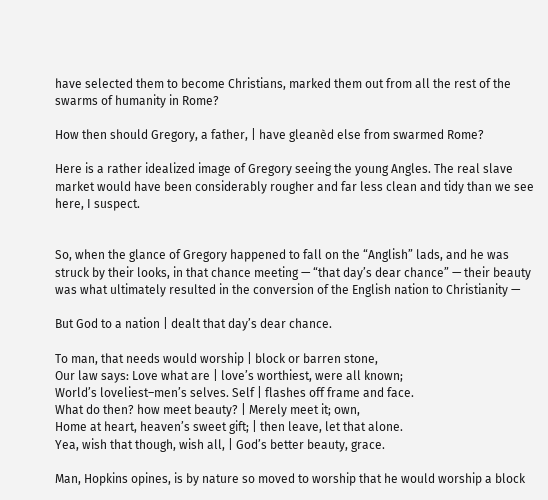have selected them to become Christians, marked them out from all the rest of the swarms of humanity in Rome?

How then should Gregory, a father, | have gleanèd else from swarmed Rome?

Here is a rather idealized image of Gregory seeing the young Angles. The real slave market would have been considerably rougher and far less clean and tidy than we see here, I suspect.


So, when the glance of Gregory happened to fall on the “Anglish” lads, and he was struck by their looks, in that chance meeting — “that day’s dear chance” — their beauty was what ultimately resulted in the conversion of the English nation to Christianity —

But God to a nation | dealt that day’s dear chance.

To man, that needs would worship | block or barren stone,
Our law says: Love what are | love’s worthiest, were all known;
World’s loveliest–men’s selves. Self | flashes off frame and face.
What do then? how meet beauty? | Merely meet it; own,
Home at heart, heaven’s sweet gift; | then leave, let that alone.
Yea, wish that though, wish all, | God’s better beauty, grace.

Man, Hopkins opines, is by nature so moved to worship that he would worship a block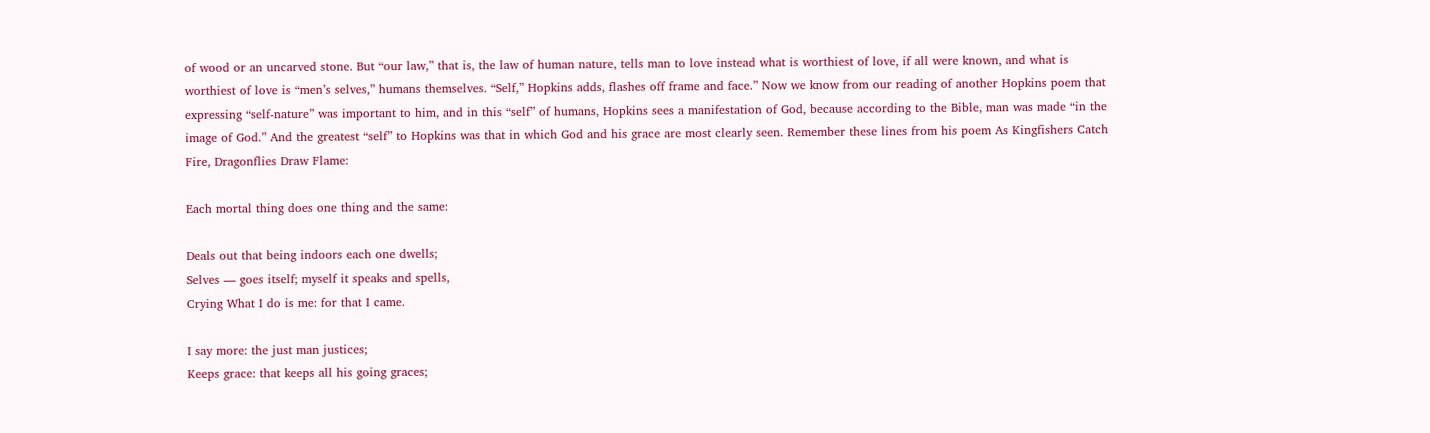of wood or an uncarved stone. But “our law,” that is, the law of human nature, tells man to love instead what is worthiest of love, if all were known, and what is worthiest of love is “men’s selves,” humans themselves. “Self,” Hopkins adds, flashes off frame and face.” Now we know from our reading of another Hopkins poem that expressing “self-nature” was important to him, and in this “self” of humans, Hopkins sees a manifestation of God, because according to the Bible, man was made “in the image of God.” And the greatest “self” to Hopkins was that in which God and his grace are most clearly seen. Remember these lines from his poem As Kingfishers Catch Fire, Dragonflies Draw Flame:

Each mortal thing does one thing and the same:

Deals out that being indoors each one dwells;
Selves — goes itself; myself it speaks and spells,
Crying What I do is me: for that I came.

I say more: the just man justices;
Keeps grace: that keeps all his going graces;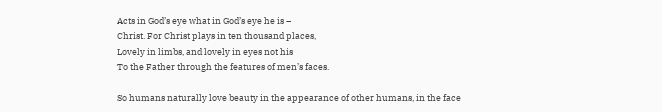Acts in God’s eye what in God’s eye he is –
Christ. For Christ plays in ten thousand places,
Lovely in limbs, and lovely in eyes not his
To the Father through the features of men’s faces.

So humans naturally love beauty in the appearance of other humans, in the face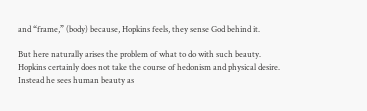and “frame,” (body) because, Hopkins feels, they sense God behind it.

But here naturally arises the problem of what to do with such beauty. Hopkins certainly does not take the course of hedonism and physical desire. Instead he sees human beauty as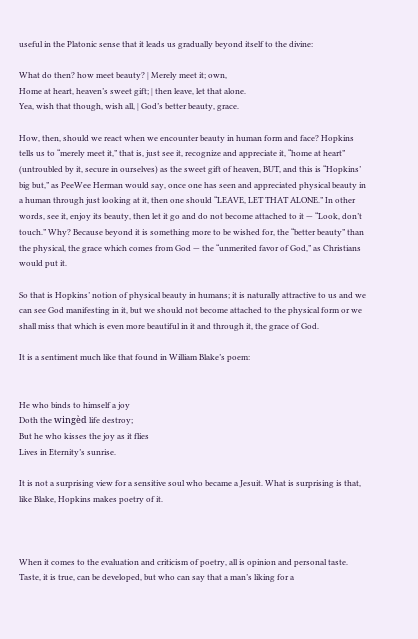useful in the Platonic sense that it leads us gradually beyond itself to the divine:

What do then? how meet beauty? | Merely meet it; own,
Home at heart, heaven’s sweet gift; | then leave, let that alone.
Yea, wish that though, wish all, | God’s better beauty, grace.

How, then, should we react when we encounter beauty in human form and face? Hopkins tells us to “merely meet it,” that is, just see it, recognize and appreciate it, “home at heart” (untroubled by it, secure in ourselves) as the sweet gift of heaven, BUT, and this is “Hopkins’ big but,” as PeeWee Herman would say, once one has seen and appreciated physical beauty in a human through just looking at it, then one should “LEAVE, LET THAT ALONE.” In other words, see it, enjoy its beauty, then let it go and do not become attached to it — “Look, don’t touch.” Why? Because beyond it is something more to be wished for, the “better beauty” than the physical, the grace which comes from God — the “unmerited favor of God,” as Christians would put it.

So that is Hopkins’ notion of physical beauty in humans; it is naturally attractive to us and we can see God manifesting in it, but we should not become attached to the physical form or we shall miss that which is even more beautiful in it and through it, the grace of God.

It is a sentiment much like that found in William Blake’s poem:


He who binds to himself a joy
Doth the wingèd life destroy;
But he who kisses the joy as it flies
Lives in Eternity’s sunrise.

It is not a surprising view for a sensitive soul who became a Jesuit. What is surprising is that, like Blake, Hopkins makes poetry of it.



When it comes to the evaluation and criticism of poetry, all is opinion and personal taste.  Taste, it is true, can be developed, but who can say that a man’s liking for a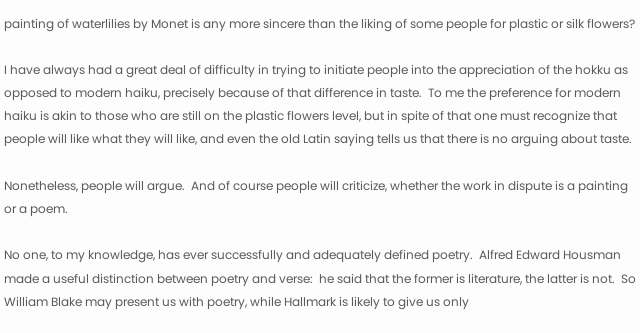painting of waterlilies by Monet is any more sincere than the liking of some people for plastic or silk flowers?

I have always had a great deal of difficulty in trying to initiate people into the appreciation of the hokku as opposed to modern haiku, precisely because of that difference in taste.  To me the preference for modern haiku is akin to those who are still on the plastic flowers level, but in spite of that one must recognize that people will like what they will like, and even the old Latin saying tells us that there is no arguing about taste.

Nonetheless, people will argue.  And of course people will criticize, whether the work in dispute is a painting or a poem.

No one, to my knowledge, has ever successfully and adequately defined poetry.  Alfred Edward Housman made a useful distinction between poetry and verse:  he said that the former is literature, the latter is not.  So William Blake may present us with poetry, while Hallmark is likely to give us only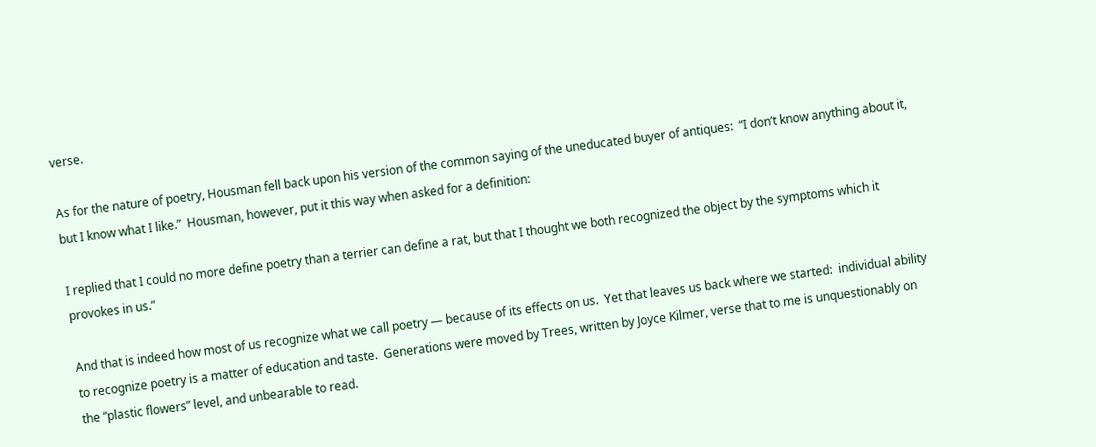verse.

As for the nature of poetry, Housman fell back upon his version of the common saying of the uneducated buyer of antiques:  “I don’t know anything about it, but I know what I like.”  Housman, however, put it this way when asked for a definition:

I replied that I could no more define poetry than a terrier can define a rat, but that I thought we both recognized the object by the symptoms which it provokes in us.”

And that is indeed how most of us recognize what we call poetry — because of its effects on us.  Yet that leaves us back where we started:  individual ability to recognize poetry is a matter of education and taste.  Generations were moved by Trees, written by Joyce Kilmer, verse that to me is unquestionably on the “plastic flowers” level, and unbearable to read.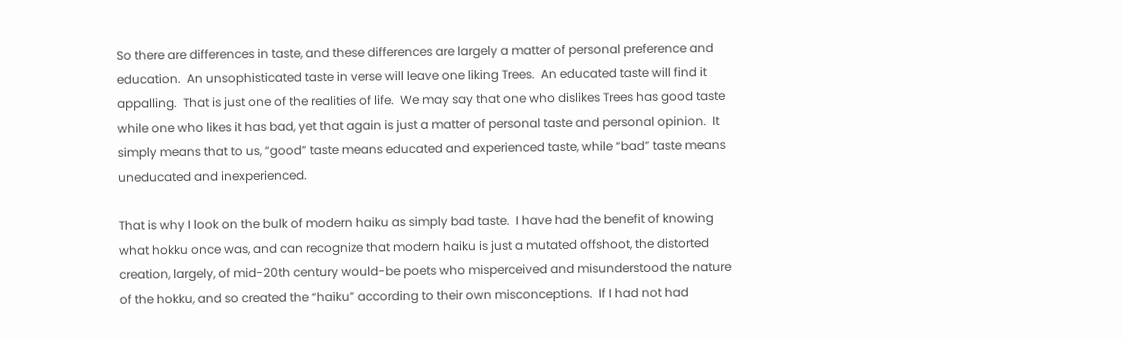So there are differences in taste, and these differences are largely a matter of personal preference and education.  An unsophisticated taste in verse will leave one liking Trees.  An educated taste will find it appalling.  That is just one of the realities of life.  We may say that one who dislikes Trees has good taste while one who likes it has bad, yet that again is just a matter of personal taste and personal opinion.  It simply means that to us, “good” taste means educated and experienced taste, while “bad” taste means uneducated and inexperienced.

That is why I look on the bulk of modern haiku as simply bad taste.  I have had the benefit of knowing what hokku once was, and can recognize that modern haiku is just a mutated offshoot, the distorted creation, largely, of mid-20th century would-be poets who misperceived and misunderstood the nature of the hokku, and so created the “haiku” according to their own misconceptions.  If I had not had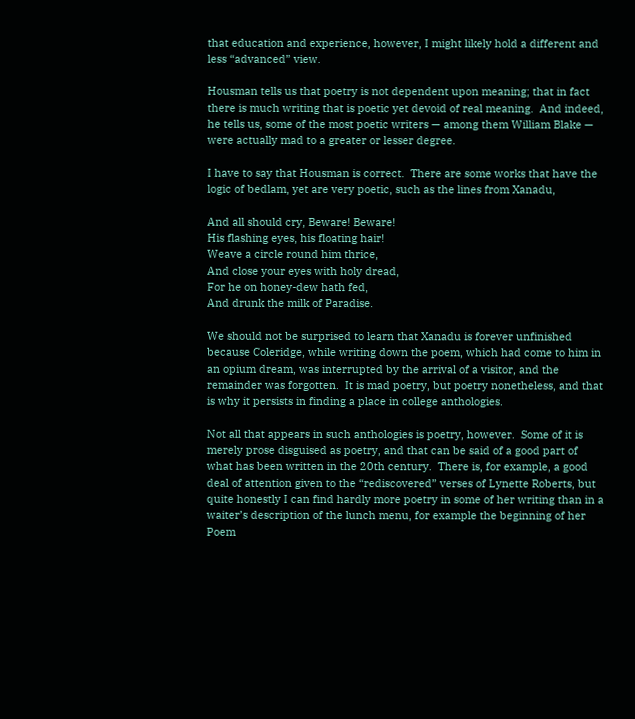that education and experience, however, I might likely hold a different and less “advanced” view.

Housman tells us that poetry is not dependent upon meaning; that in fact there is much writing that is poetic yet devoid of real meaning.  And indeed, he tells us, some of the most poetic writers — among them William Blake — were actually mad to a greater or lesser degree.

I have to say that Housman is correct.  There are some works that have the logic of bedlam, yet are very poetic, such as the lines from Xanadu,

And all should cry, Beware! Beware!
His flashing eyes, his floating hair!
Weave a circle round him thrice,
And close your eyes with holy dread,
For he on honey-dew hath fed,
And drunk the milk of Paradise.

We should not be surprised to learn that Xanadu is forever unfinished because Coleridge, while writing down the poem, which had come to him in an opium dream, was interrupted by the arrival of a visitor, and the remainder was forgotten.  It is mad poetry, but poetry nonetheless, and that is why it persists in finding a place in college anthologies.

Not all that appears in such anthologies is poetry, however.  Some of it is merely prose disguised as poetry, and that can be said of a good part of what has been written in the 20th century.  There is, for example, a good deal of attention given to the “rediscovered” verses of Lynette Roberts, but quite honestly I can find hardly more poetry in some of her writing than in a waiter’s description of the lunch menu, for example the beginning of her Poem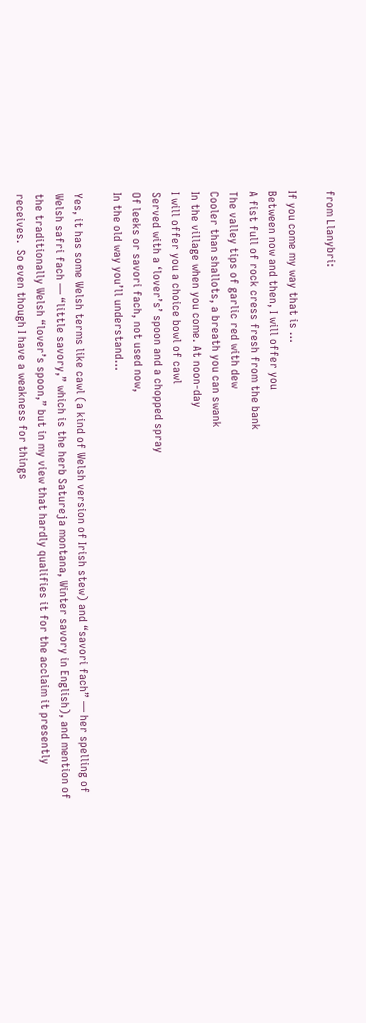from Llanybri:

If you come my way that is …
Between now and then, I will offer you
A fist full of rock cress fresh from the bank
The valley tips of garlic red with dew
Cooler than shallots, a breath you can swank
In the village when you come. At noon-day
I will offer you a choice bowl of cawl
Served with a ‘lover’s’ spoon and a chopped spray
Of leeks or savori fach, not used now,
In the old way you’ll understand…

Yes, it has some Welsh terms like cawl (a kind of Welsh version of Irish stew) and “savori fach” — her spelling of Welsh safri fach — “little savory,” which is the herb Satureja montana, Winter savory in English), and mention of the traditionally Welsh “lover’s spoon,” but in my view that hardly qualifies it for the acclaim it presently receives.  So even though I have a weakness for things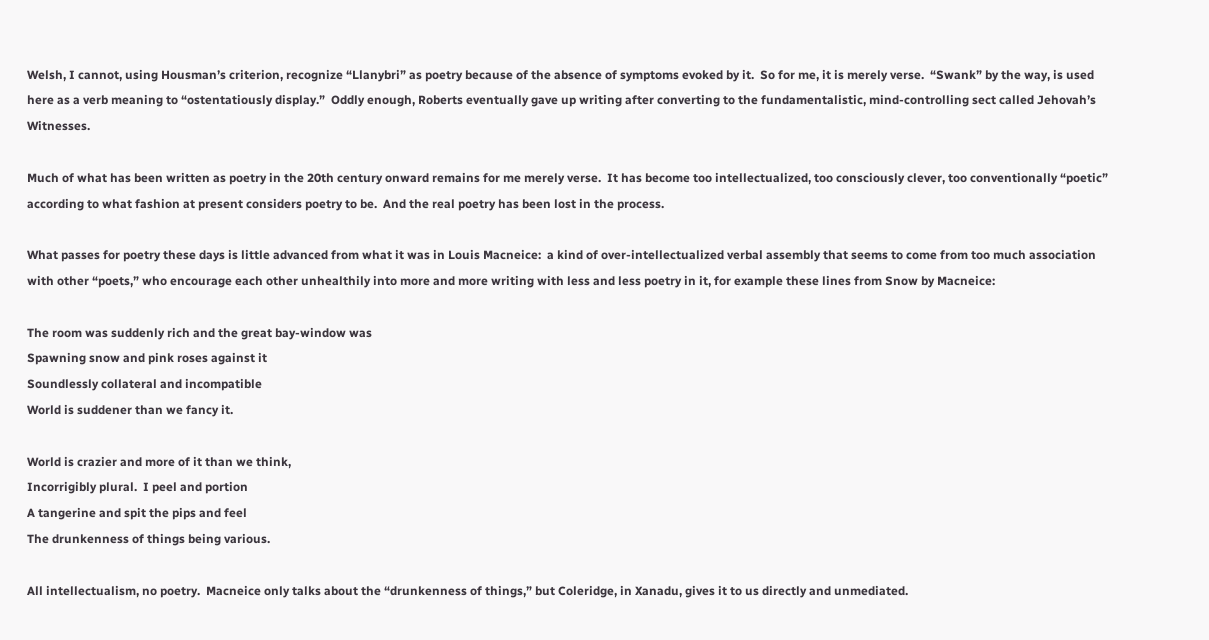Welsh, I cannot, using Housman’s criterion, recognize “Llanybri” as poetry because of the absence of symptoms evoked by it.  So for me, it is merely verse.  “Swank” by the way, is used here as a verb meaning to “ostentatiously display.”  Oddly enough, Roberts eventually gave up writing after converting to the fundamentalistic, mind-controlling sect called Jehovah’s Witnesses.

Much of what has been written as poetry in the 20th century onward remains for me merely verse.  It has become too intellectualized, too consciously clever, too conventionally “poetic” according to what fashion at present considers poetry to be.  And the real poetry has been lost in the process.

What passes for poetry these days is little advanced from what it was in Louis Macneice:  a kind of over-intellectualized verbal assembly that seems to come from too much association with other “poets,” who encourage each other unhealthily into more and more writing with less and less poetry in it, for example these lines from Snow by Macneice:

The room was suddenly rich and the great bay-window was
Spawning snow and pink roses against it
Soundlessly collateral and incompatible
World is suddener than we fancy it.

World is crazier and more of it than we think,
Incorrigibly plural.  I peel and portion
A tangerine and spit the pips and feel
The drunkenness of things being various.

All intellectualism, no poetry.  Macneice only talks about the “drunkenness of things,” but Coleridge, in Xanadu, gives it to us directly and unmediated.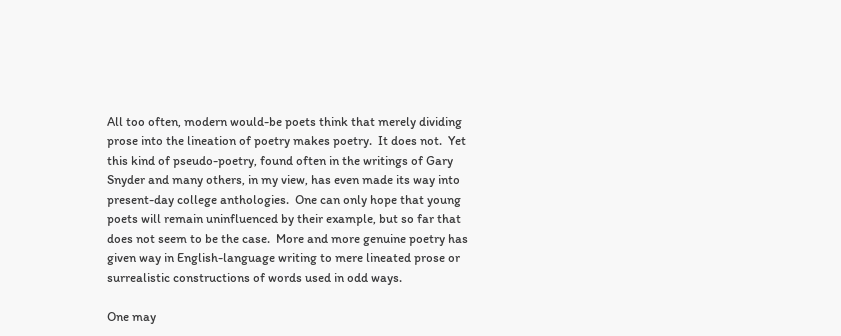All too often, modern would-be poets think that merely dividing prose into the lineation of poetry makes poetry.  It does not.  Yet this kind of pseudo-poetry, found often in the writings of Gary Snyder and many others, in my view, has even made its way into present-day college anthologies.  One can only hope that young poets will remain uninfluenced by their example, but so far that does not seem to be the case.  More and more genuine poetry has given way in English-language writing to mere lineated prose or  surrealistic constructions of words used in odd ways.

One may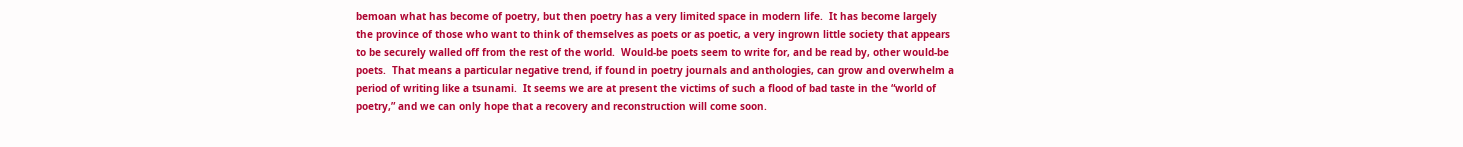bemoan what has become of poetry, but then poetry has a very limited space in modern life.  It has become largely the province of those who want to think of themselves as poets or as poetic, a very ingrown little society that appears to be securely walled off from the rest of the world.  Would-be poets seem to write for, and be read by, other would-be poets.  That means a particular negative trend, if found in poetry journals and anthologies, can grow and overwhelm a period of writing like a tsunami.  It seems we are at present the victims of such a flood of bad taste in the “world of poetry,” and we can only hope that a recovery and reconstruction will come soon.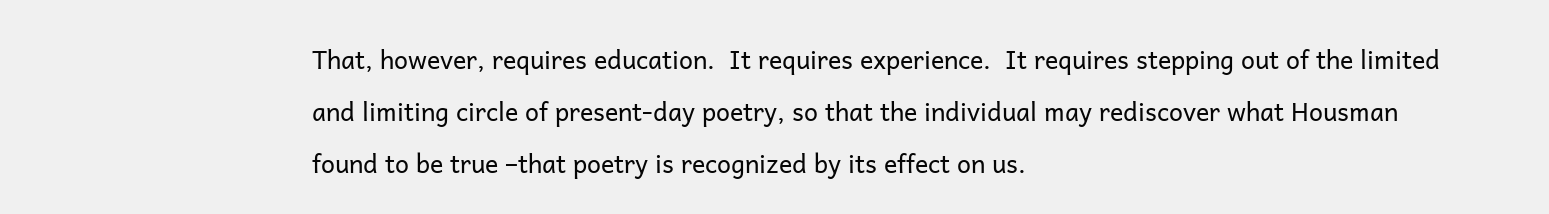That, however, requires education.  It requires experience.  It requires stepping out of the limited and limiting circle of present-day poetry, so that the individual may rediscover what Housman found to be true –that poetry is recognized by its effect on us.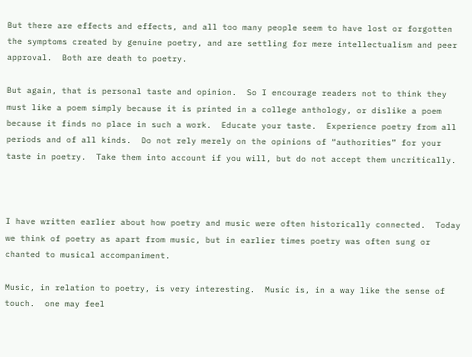But there are effects and effects, and all too many people seem to have lost or forgotten the symptoms created by genuine poetry, and are settling for mere intellectualism and peer approval.  Both are death to poetry.

But again, that is personal taste and opinion.  So I encourage readers not to think they must like a poem simply because it is printed in a college anthology, or dislike a poem because it finds no place in such a work.  Educate your taste.  Experience poetry from all periods and of all kinds.  Do not rely merely on the opinions of “authorities” for your taste in poetry.  Take them into account if you will, but do not accept them uncritically.



I have written earlier about how poetry and music were often historically connected.  Today we think of poetry as apart from music, but in earlier times poetry was often sung or chanted to musical accompaniment.

Music, in relation to poetry, is very interesting.  Music is, in a way like the sense of touch.  one may feel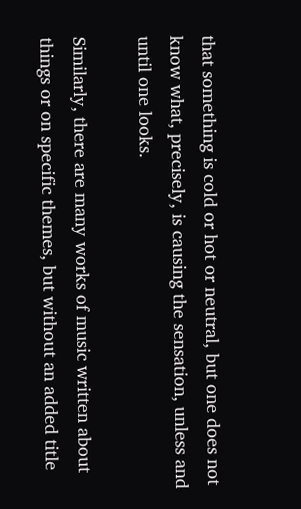that something is cold or hot or neutral, but one does not know what, precisely, is causing the sensation, unless and until one looks.

Similarly, there are many works of music written about things or on specific themes, but without an added title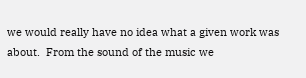we would really have no idea what a given work was about.  From the sound of the music we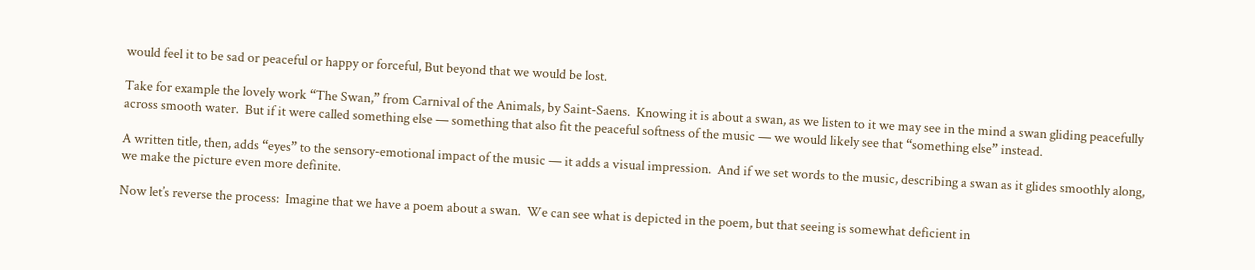would feel it to be sad or peaceful or happy or forceful, But beyond that we would be lost.

Take for example the lovely work “The Swan,” from Carnival of the Animals, by Saint-Saens.  Knowing it is about a swan, as we listen to it we may see in the mind a swan gliding peacefully across smooth water.  But if it were called something else — something that also fit the peaceful softness of the music — we would likely see that “something else” instead.

A written title, then, adds “eyes” to the sensory-emotional impact of the music — it adds a visual impression.  And if we set words to the music, describing a swan as it glides smoothly along, we make the picture even more definite.

Now let’s reverse the process:  Imagine that we have a poem about a swan.  We can see what is depicted in the poem, but that seeing is somewhat deficient in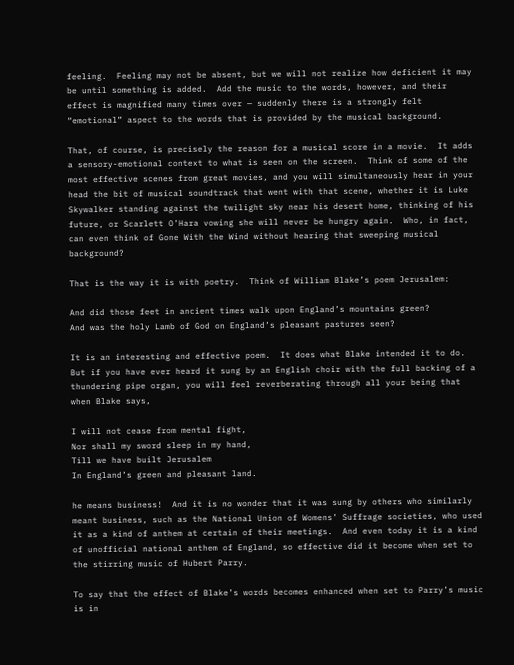feeling.  Feeling may not be absent, but we will not realize how deficient it may be until something is added.  Add the music to the words, however, and their effect is magnified many times over — suddenly there is a strongly felt “emotional” aspect to the words that is provided by the musical background.

That, of course, is precisely the reason for a musical score in a movie.  It adds a sensory-emotional context to what is seen on the screen.  Think of some of the most effective scenes from great movies, and you will simultaneously hear in your head the bit of musical soundtrack that went with that scene, whether it is Luke Skywalker standing against the twilight sky near his desert home, thinking of his future, or Scarlett O’Hara vowing she will never be hungry again.  Who, in fact, can even think of Gone With the Wind without hearing that sweeping musical background?

That is the way it is with poetry.  Think of William Blake’s poem Jerusalem:

And did those feet in ancient times walk upon England’s mountains green?
And was the holy Lamb of God on England’s pleasant pastures seen?

It is an interesting and effective poem.  It does what Blake intended it to do.  But if you have ever heard it sung by an English choir with the full backing of a thundering pipe organ, you will feel reverberating through all your being that when Blake says,

I will not cease from mental fight,
Nor shall my sword sleep in my hand,
Till we have built Jerusalem
In England’s green and pleasant land.

he means business!  And it is no wonder that it was sung by others who similarly meant business, such as the National Union of Womens’ Suffrage societies, who used it as a kind of anthem at certain of their meetings.  And even today it is a kind of unofficial national anthem of England, so effective did it become when set to the stirring music of Hubert Parry.

To say that the effect of Blake’s words becomes enhanced when set to Parry’s music is in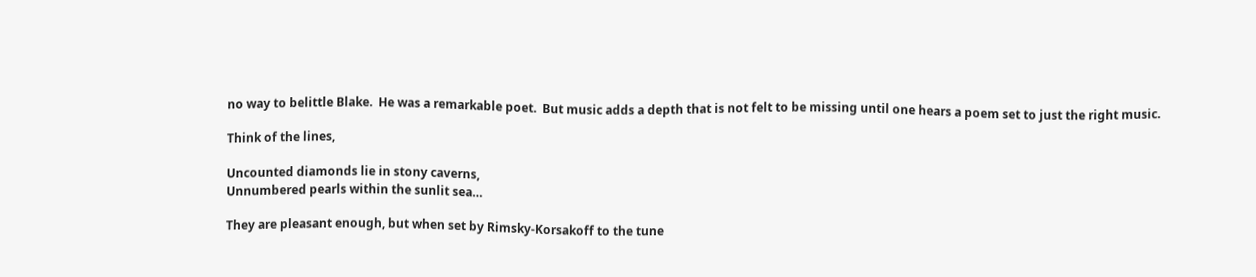no way to belittle Blake.  He was a remarkable poet.  But music adds a depth that is not felt to be missing until one hears a poem set to just the right music.

Think of the lines,

Uncounted diamonds lie in stony caverns,
Unnumbered pearls within the sunlit sea…

They are pleasant enough, but when set by Rimsky-Korsakoff to the tune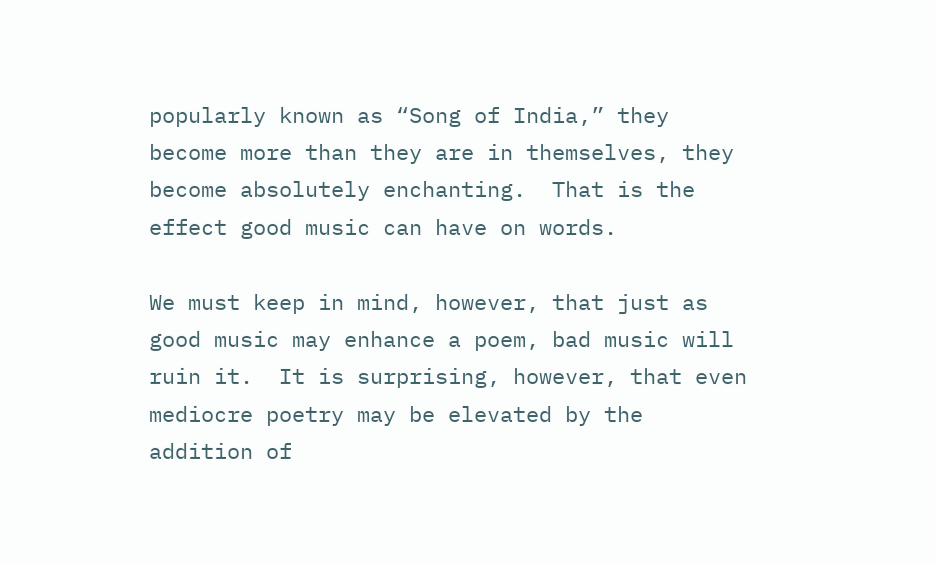popularly known as “Song of India,” they become more than they are in themselves, they become absolutely enchanting.  That is the effect good music can have on words.

We must keep in mind, however, that just as good music may enhance a poem, bad music will ruin it.  It is surprising, however, that even mediocre poetry may be elevated by the addition of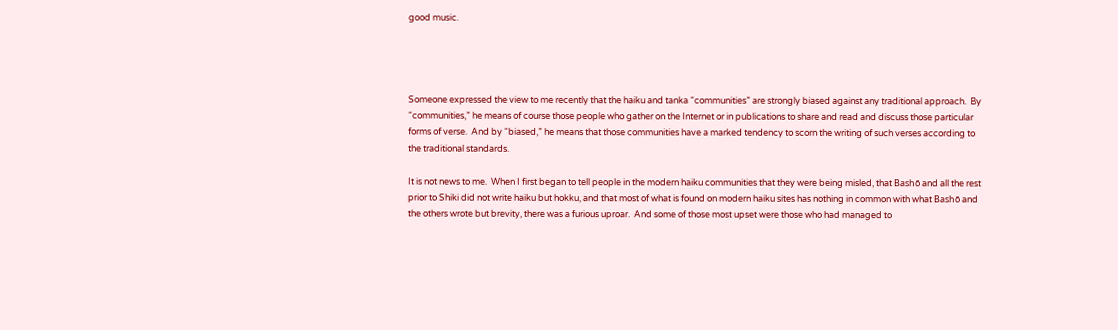good music.




Someone expressed the view to me recently that the haiku and tanka “communities” are strongly biased against any traditional approach.  By “communities,” he means of course those people who gather on the Internet or in publications to share and read and discuss those particular forms of verse.  And by “biased,” he means that those communities have a marked tendency to scorn the writing of such verses according to the traditional standards.

It is not news to me.  When I first began to tell people in the modern haiku communities that they were being misled, that Bashō and all the rest prior to Shiki did not write haiku but hokku, and that most of what is found on modern haiku sites has nothing in common with what Bashō and the others wrote but brevity, there was a furious uproar.  And some of those most upset were those who had managed to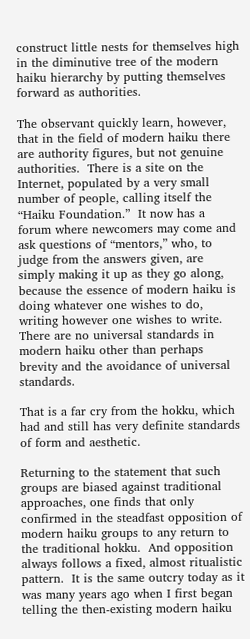construct little nests for themselves high in the diminutive tree of the modern haiku hierarchy by putting themselves forward as authorities.

The observant quickly learn, however, that in the field of modern haiku there are authority figures, but not genuine authorities.  There is a site on the Internet, populated by a very small number of people, calling itself the “Haiku Foundation.”  It now has a forum where newcomers may come and ask questions of “mentors,” who, to judge from the answers given, are simply making it up as they go along, because the essence of modern haiku is doing whatever one wishes to do, writing however one wishes to write.  There are no universal standards in modern haiku other than perhaps brevity and the avoidance of universal standards.

That is a far cry from the hokku, which had and still has very definite standards of form and aesthetic.

Returning to the statement that such groups are biased against traditional approaches, one finds that only confirmed in the steadfast opposition of modern haiku groups to any return to the traditional hokku.  And opposition always follows a fixed, almost ritualistic pattern.  It is the same outcry today as it was many years ago when I first began telling the then-existing modern haiku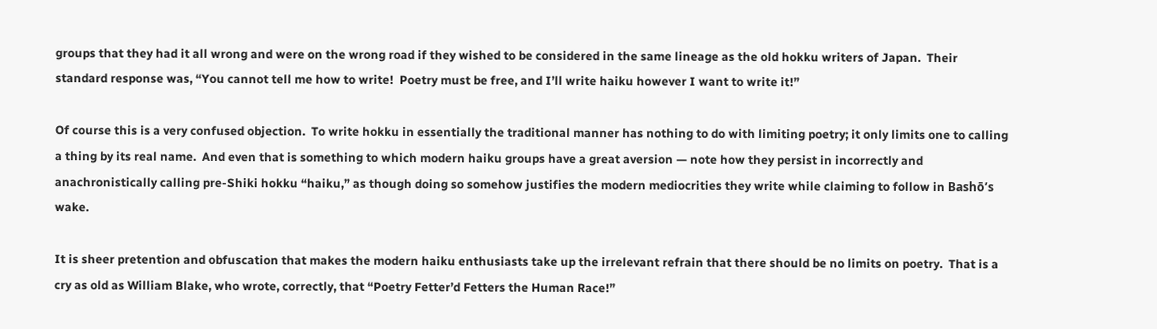groups that they had it all wrong and were on the wrong road if they wished to be considered in the same lineage as the old hokku writers of Japan.  Their standard response was, “You cannot tell me how to write!  Poetry must be free, and I’ll write haiku however I want to write it!”

Of course this is a very confused objection.  To write hokku in essentially the traditional manner has nothing to do with limiting poetry; it only limits one to calling a thing by its real name.  And even that is something to which modern haiku groups have a great aversion — note how they persist in incorrectly and anachronistically calling pre-Shiki hokku “haiku,” as though doing so somehow justifies the modern mediocrities they write while claiming to follow in Bashō’s wake.

It is sheer pretention and obfuscation that makes the modern haiku enthusiasts take up the irrelevant refrain that there should be no limits on poetry.  That is a cry as old as William Blake, who wrote, correctly, that “Poetry Fetter’d Fetters the Human Race!”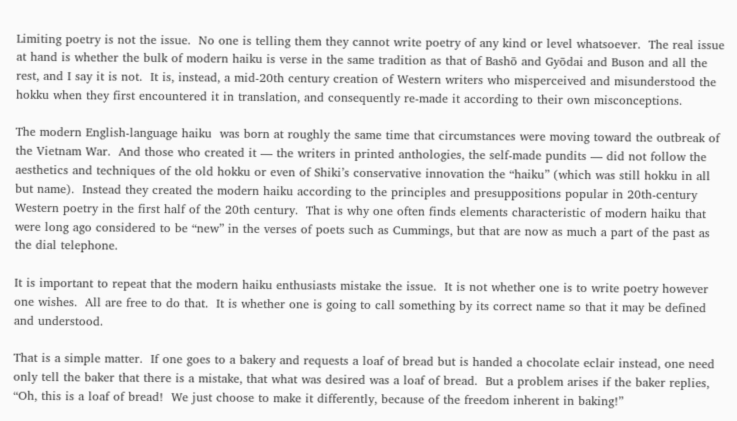Limiting poetry is not the issue.  No one is telling them they cannot write poetry of any kind or level whatsoever.  The real issue at hand is whether the bulk of modern haiku is verse in the same tradition as that of Bashō and Gyōdai and Buson and all the rest, and I say it is not.  It is, instead, a mid-20th century creation of Western writers who misperceived and misunderstood the hokku when they first encountered it in translation, and consequently re-made it according to their own misconceptions.

The modern English-language haiku  was born at roughly the same time that circumstances were moving toward the outbreak of the Vietnam War.  And those who created it — the writers in printed anthologies, the self-made pundits — did not follow the aesthetics and techniques of the old hokku or even of Shiki’s conservative innovation the “haiku” (which was still hokku in all but name).  Instead they created the modern haiku according to the principles and presuppositions popular in 20th-century Western poetry in the first half of the 20th century.  That is why one often finds elements characteristic of modern haiku that were long ago considered to be “new” in the verses of poets such as Cummings, but that are now as much a part of the past as the dial telephone.

It is important to repeat that the modern haiku enthusiasts mistake the issue.  It is not whether one is to write poetry however one wishes.  All are free to do that.  It is whether one is going to call something by its correct name so that it may be defined and understood.

That is a simple matter.  If one goes to a bakery and requests a loaf of bread but is handed a chocolate eclair instead, one need only tell the baker that there is a mistake, that what was desired was a loaf of bread.  But a problem arises if the baker replies, “Oh, this is a loaf of bread!  We just choose to make it differently, because of the freedom inherent in baking!”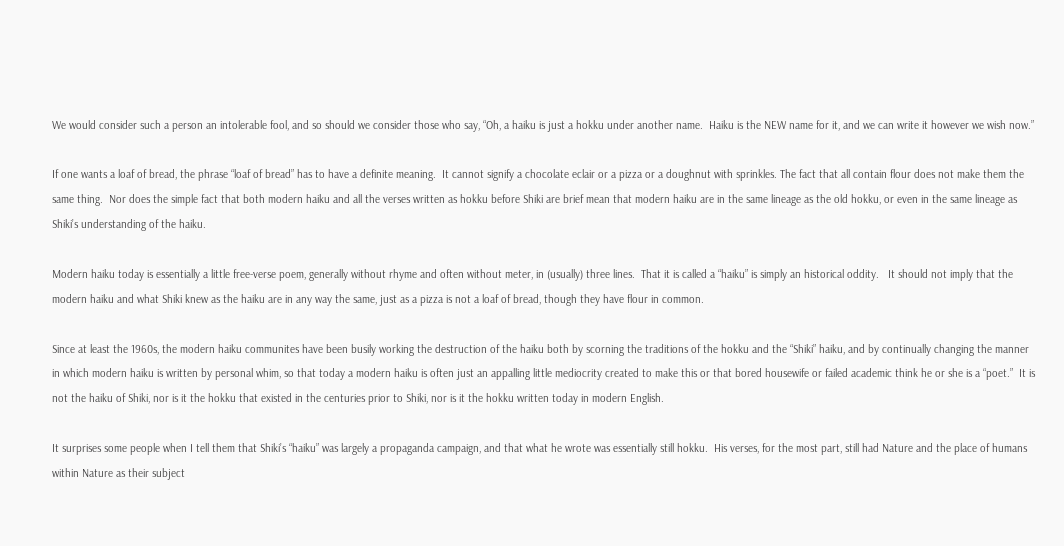We would consider such a person an intolerable fool, and so should we consider those who say, “Oh, a haiku is just a hokku under another name.  Haiku is the NEW name for it, and we can write it however we wish now.”

If one wants a loaf of bread, the phrase “loaf of bread” has to have a definite meaning.  It cannot signify a chocolate eclair or a pizza or a doughnut with sprinkles. The fact that all contain flour does not make them the same thing.  Nor does the simple fact that both modern haiku and all the verses written as hokku before Shiki are brief mean that modern haiku are in the same lineage as the old hokku, or even in the same lineage as Shiki’s understanding of the haiku.

Modern haiku today is essentially a little free-verse poem, generally without rhyme and often without meter, in (usually) three lines.  That it is called a “haiku” is simply an historical oddity.   It should not imply that the modern haiku and what Shiki knew as the haiku are in any way the same, just as a pizza is not a loaf of bread, though they have flour in common.

Since at least the 1960s, the modern haiku communites have been busily working the destruction of the haiku both by scorning the traditions of the hokku and the “Shiki” haiku, and by continually changing the manner in which modern haiku is written by personal whim, so that today a modern haiku is often just an appalling little mediocrity created to make this or that bored housewife or failed academic think he or she is a “poet.”  It is not the haiku of Shiki, nor is it the hokku that existed in the centuries prior to Shiki, nor is it the hokku written today in modern English.

It surprises some people when I tell them that Shiki’s “haiku” was largely a propaganda campaign, and that what he wrote was essentially still hokku.  His verses, for the most part, still had Nature and the place of humans within Nature as their subject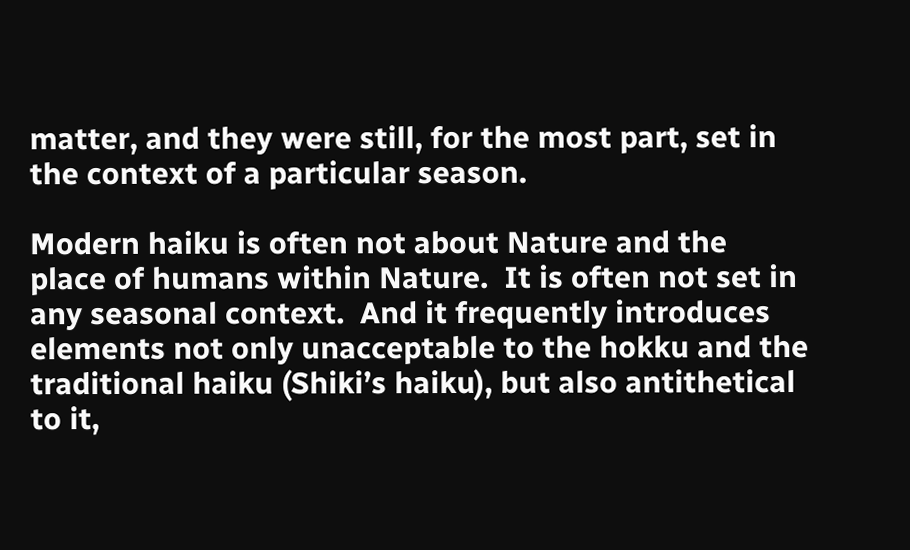matter, and they were still, for the most part, set in the context of a particular season.

Modern haiku is often not about Nature and the place of humans within Nature.  It is often not set in any seasonal context.  And it frequently introduces elements not only unacceptable to the hokku and the traditional haiku (Shiki’s haiku), but also antithetical to it,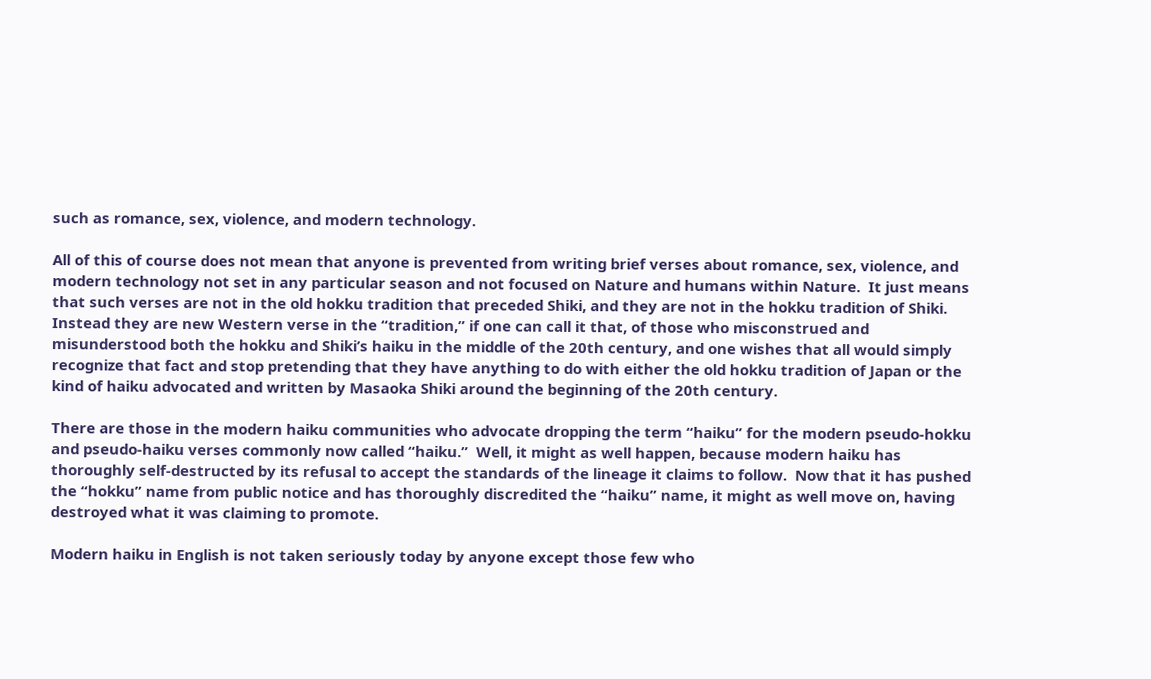such as romance, sex, violence, and modern technology.

All of this of course does not mean that anyone is prevented from writing brief verses about romance, sex, violence, and modern technology not set in any particular season and not focused on Nature and humans within Nature.  It just means that such verses are not in the old hokku tradition that preceded Shiki, and they are not in the hokku tradition of Shiki.  Instead they are new Western verse in the “tradition,” if one can call it that, of those who misconstrued and misunderstood both the hokku and Shiki’s haiku in the middle of the 20th century, and one wishes that all would simply recognize that fact and stop pretending that they have anything to do with either the old hokku tradition of Japan or the kind of haiku advocated and written by Masaoka Shiki around the beginning of the 20th century.

There are those in the modern haiku communities who advocate dropping the term “haiku” for the modern pseudo-hokku and pseudo-haiku verses commonly now called “haiku.”  Well, it might as well happen, because modern haiku has thoroughly self-destructed by its refusal to accept the standards of the lineage it claims to follow.  Now that it has pushed the “hokku” name from public notice and has thoroughly discredited the “haiku” name, it might as well move on, having destroyed what it was claiming to promote.

Modern haiku in English is not taken seriously today by anyone except those few who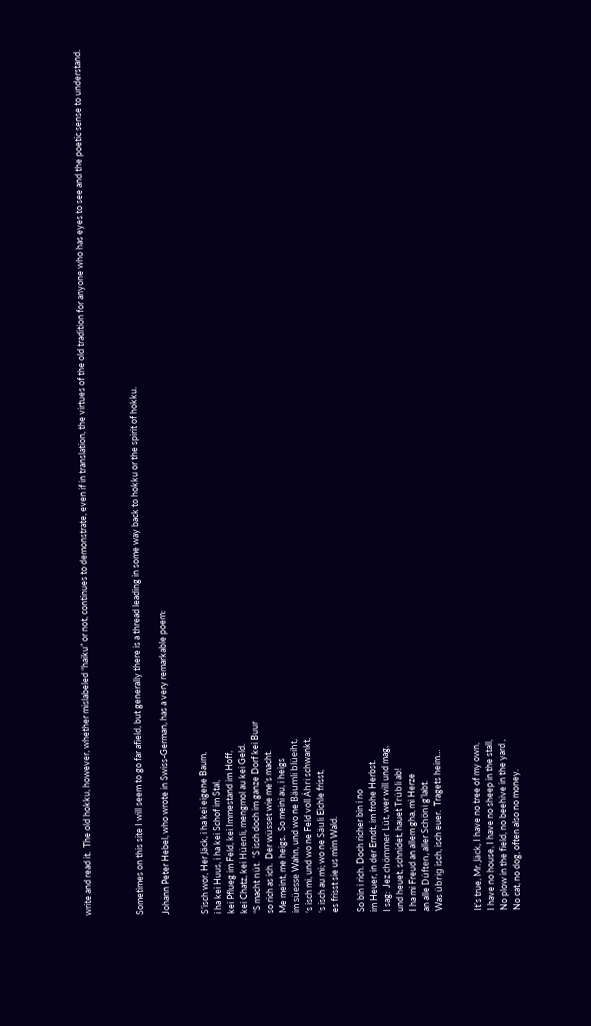write and read it.  The old hokku, however, whether mislabeled “haiku” or not, continues to demonstrate, even if in translation, the virtues of the old tradition for anyone who has eyes to see and the poetic sense to understand.



Sometimes on this site I will seem to go far afield, but generally there is a thread leading in some way back to hokku or the spirit of hokku.

Johann Peter Hebel, who wrote in Swiss-German, has a very remarkable poem:


S’isch wor, Her Jäck, i ha kei eigene Baum,
i ha kei Huus, i ha kei Schof im Stal,
kei Pflueg im Feld, kei Immestand im Hoff,
kei Chatz, kei Hüenli, mengmol au kei Geld.
“S macht nüt.  ‘S isch doch im ganze Dorf kei Buur
so rich as ich.  Der wüsset wie me’s macht.
Me meint, me heigs.  So meini au, i heigs
im süesse Wahn, und wo ne Bäumli blüeiht,
‘s isch mi, und wo ne Feld voll Ähri schwankt,
‘s isch au mi; wo ne Säuli Eichle frisst,
es frisst sie us mim Wald.

So bin i rich. Doch richer bin i no
im Heuer, in der Erndt, im frohe Herbst.
I sag:  Jez chömmer Lüt, wer will und mag,
und heuet, schnidet, hauet Trübli ab!
I ha mi Freud an allem gha, mi Herze
an alle Düften, aller Schöni g’labt.
Was übrig isch, isch euer.  Tragets heim…


It’s true, Mr. Jäck, I have no tree of my own,
I have no house, I have no sheep in the stall,
No plow in the field, no beehive in the yard ,
No cat, no dog, often also no money.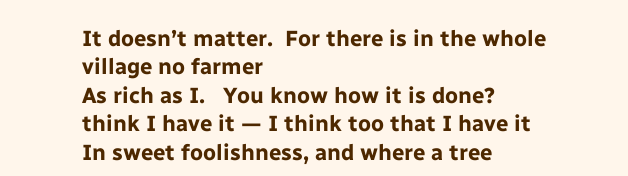It doesn’t matter.  For there is in the whole village no farmer
As rich as I.   You know how it is done?
think I have it — I think too that I have it
In sweet foolishness, and where a tree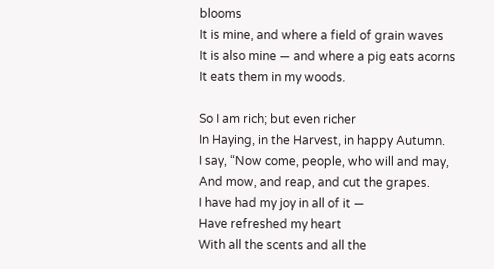blooms
It is mine, and where a field of grain waves
It is also mine — and where a pig eats acorns
It eats them in my woods.

So I am rich; but even richer
In Haying, in the Harvest, in happy Autumn.
I say, “Now come, people, who will and may,
And mow, and reap, and cut the grapes.
I have had my joy in all of it —
Have refreshed my heart
With all the scents and all the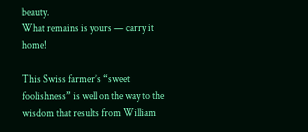beauty.
What remains is yours — carry it home!

This Swiss farmer’s “sweet foolishness” is well on the way to the wisdom that results from William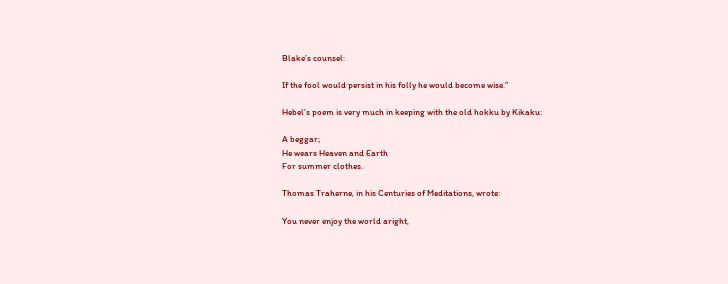Blake’s counsel:

If the fool would persist in his folly he would become wise.”

Hebel’s poem is very much in keeping with the old hokku by Kikaku:

A beggar;
He wears Heaven and Earth
For summer clothes.

Thomas Traherne, in his Centuries of Meditations, wrote:

You never enjoy the world aright,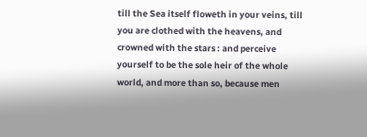till the Sea itself floweth in your veins, till you are clothed with the heavens, and crowned with the stars : and perceive yourself to be the sole heir of the whole world, and more than so, because men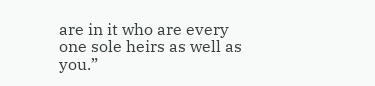are in it who are every one sole heirs as well as you.”